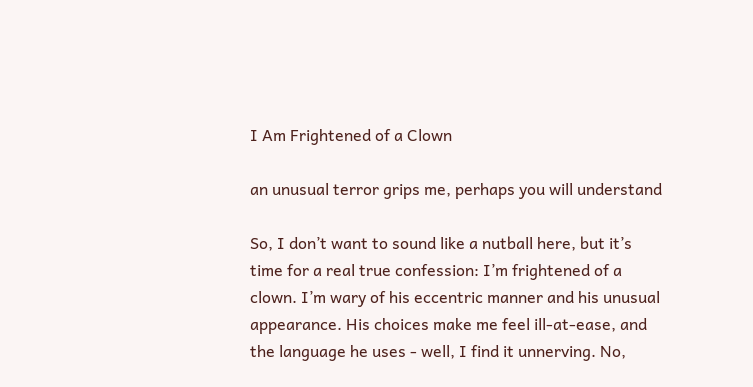I Am Frightened of a Clown

an unusual terror grips me, perhaps you will understand

So, I don’t want to sound like a nutball here, but it’s time for a real true confession: I’m frightened of a clown. I’m wary of his eccentric manner and his unusual appearance. His choices make me feel ill-at-ease, and the language he uses - well, I find it unnerving. No,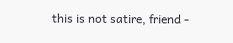this is not satire, friend -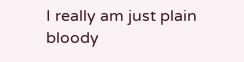I really am just plain bloody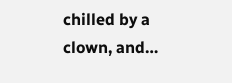chilled by a clown, and…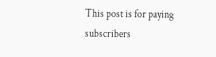This post is for paying subscribers